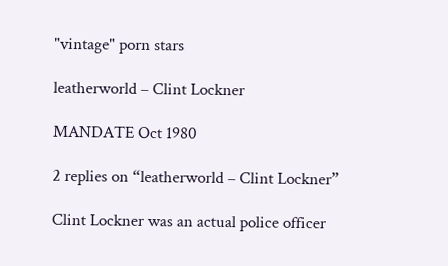"vintage" porn stars

leatherworld – Clint Lockner

MANDATE Oct 1980

2 replies on “leatherworld – Clint Lockner”

Clint Lockner was an actual police officer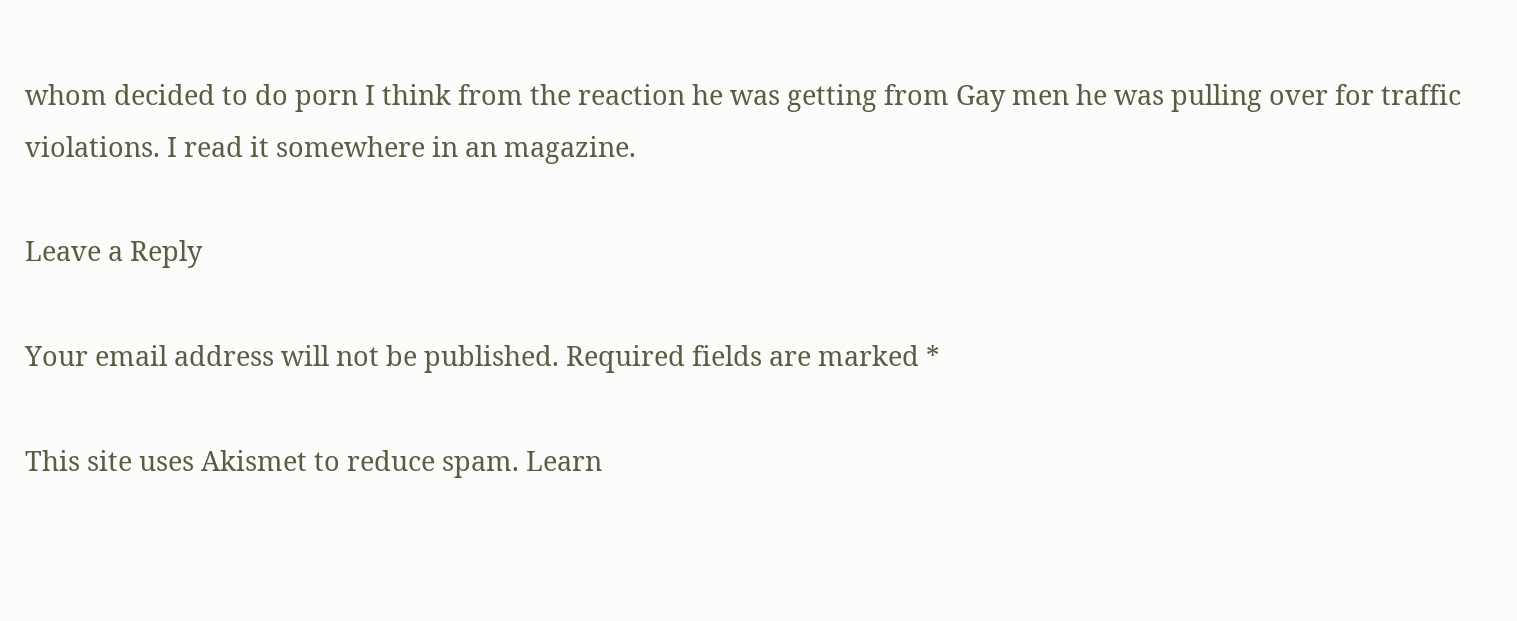whom decided to do porn I think from the reaction he was getting from Gay men he was pulling over for traffic violations. I read it somewhere in an magazine.

Leave a Reply

Your email address will not be published. Required fields are marked *

This site uses Akismet to reduce spam. Learn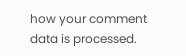how your comment data is processed.